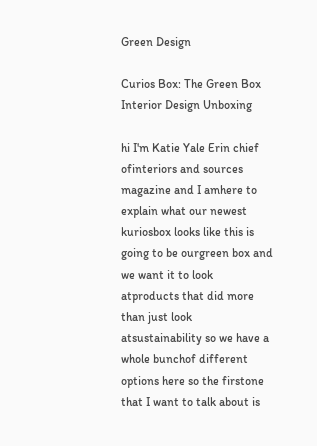Green Design

Curios Box: The Green Box Interior Design Unboxing

hi I'm Katie Yale Erin chief ofinteriors and sources magazine and I amhere to explain what our newest kuriosbox looks like this is going to be ourgreen box and we want it to look atproducts that did more than just look atsustainability so we have a whole bunchof different options here so the firstone that I want to talk about is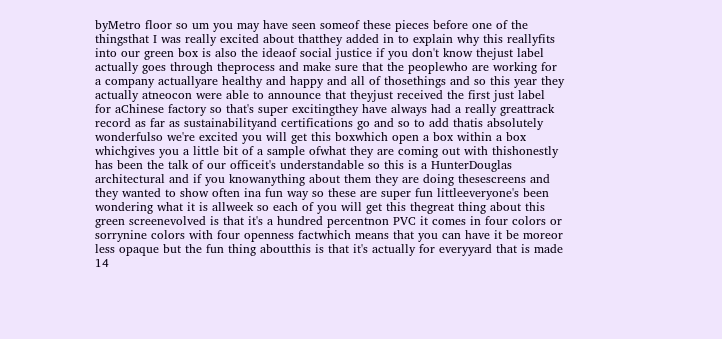byMetro floor so um you may have seen someof these pieces before one of the thingsthat I was really excited about thatthey added in to explain why this reallyfits into our green box is also the ideaof social justice if you don't know thejust label actually goes through theprocess and make sure that the peoplewho are working for a company actuallyare healthy and happy and all of thosethings and so this year they actually atneocon were able to announce that theyjust received the first just label for aChinese factory so that's super excitingthey have always had a really greattrack record as far as sustainabilityand certifications go and so to add thatis absolutely wonderfulso we're excited you will get this boxwhich open a box within a box whichgives you a little bit of a sample ofwhat they are coming out with thishonestly has been the talk of our officeit's understandable so this is a HunterDouglas architectural and if you knowanything about them they are doing thesescreens and they wanted to show often ina fun way so these are super fun littleeveryone's been wondering what it is allweek so each of you will get this thegreat thing about this green screenevolved is that it's a hundred percentnon PVC it comes in four colors or sorrynine colors with four openness factwhich means that you can have it be moreor less opaque but the fun thing aboutthis is that it's actually for everyyard that is made 14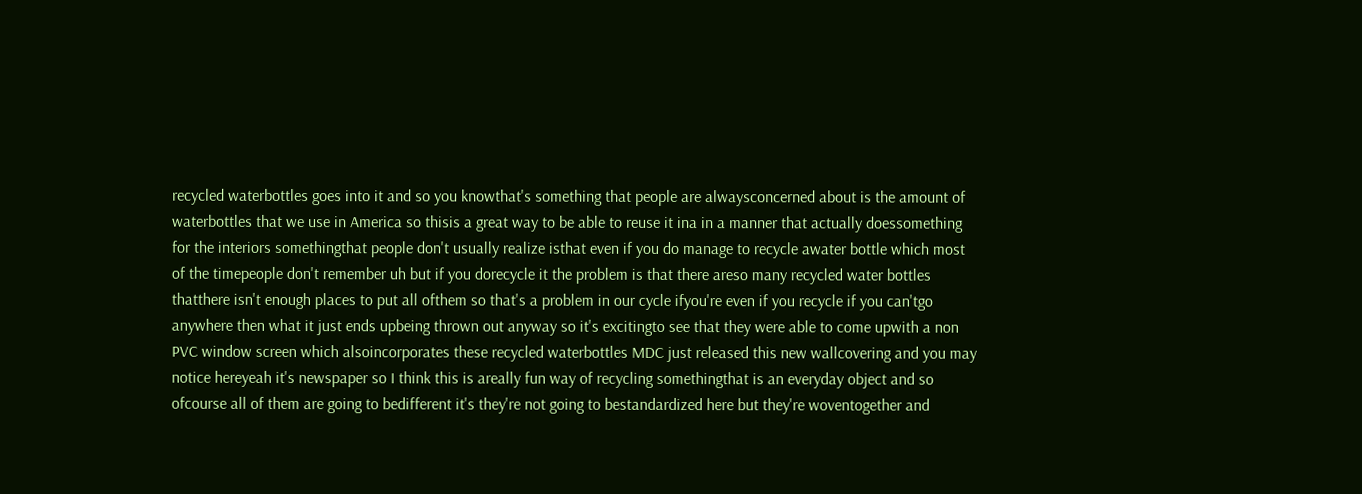recycled waterbottles goes into it and so you knowthat's something that people are alwaysconcerned about is the amount of waterbottles that we use in America so thisis a great way to be able to reuse it ina in a manner that actually doessomething for the interiors somethingthat people don't usually realize isthat even if you do manage to recycle awater bottle which most of the timepeople don't remember uh but if you dorecycle it the problem is that there areso many recycled water bottles thatthere isn't enough places to put all ofthem so that's a problem in our cycle ifyou're even if you recycle if you can'tgo anywhere then what it just ends upbeing thrown out anyway so it's excitingto see that they were able to come upwith a non PVC window screen which alsoincorporates these recycled waterbottles MDC just released this new wallcovering and you may notice hereyeah it's newspaper so I think this is areally fun way of recycling somethingthat is an everyday object and so ofcourse all of them are going to bedifferent it's they're not going to bestandardized here but they're woventogether and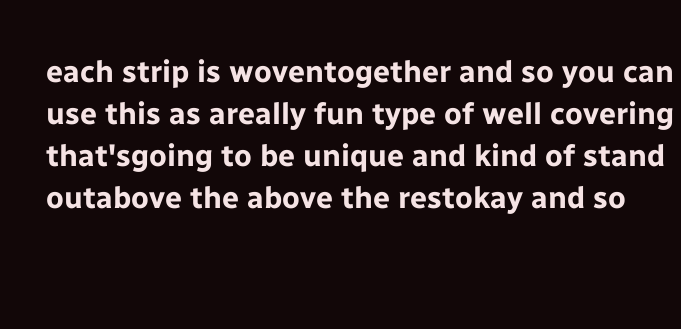each strip is woventogether and so you can use this as areally fun type of well covering that'sgoing to be unique and kind of stand outabove the above the restokay and so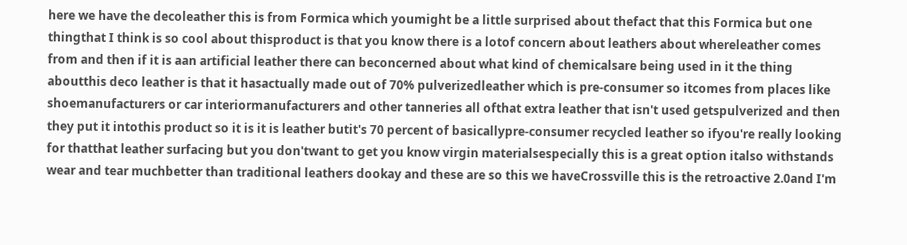here we have the decoleather this is from Formica which youmight be a little surprised about thefact that this Formica but one thingthat I think is so cool about thisproduct is that you know there is a lotof concern about leathers about whereleather comes from and then if it is aan artificial leather there can beconcerned about what kind of chemicalsare being used in it the thing aboutthis deco leather is that it hasactually made out of 70% pulverizedleather which is pre-consumer so itcomes from places like shoemanufacturers or car interiormanufacturers and other tanneries all ofthat extra leather that isn't used getspulverized and then they put it intothis product so it is it is leather butit's 70 percent of basicallypre-consumer recycled leather so ifyou're really looking for thatthat leather surfacing but you don'twant to get you know virgin materialsespecially this is a great option italso withstands wear and tear muchbetter than traditional leathers dookay and these are so this we haveCrossville this is the retroactive 2.0and I'm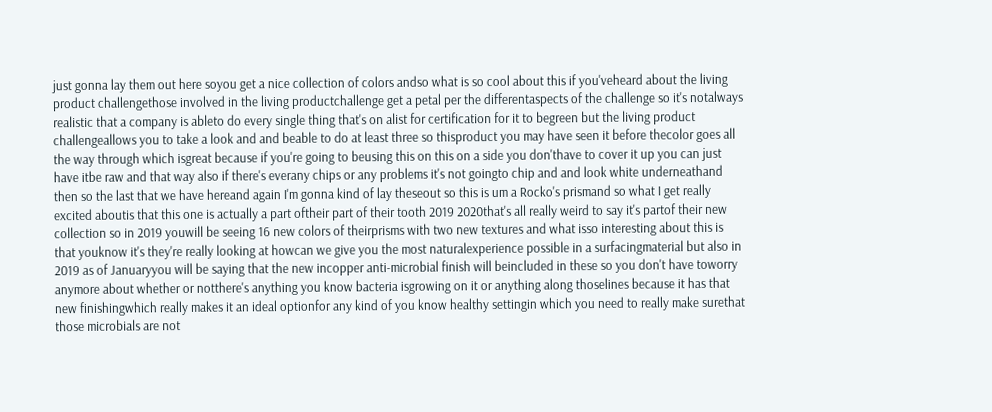just gonna lay them out here soyou get a nice collection of colors andso what is so cool about this if you'veheard about the living product challengethose involved in the living productchallenge get a petal per the differentaspects of the challenge so it's notalways realistic that a company is ableto do every single thing that's on alist for certification for it to begreen but the living product challengeallows you to take a look and and beable to do at least three so thisproduct you may have seen it before thecolor goes all the way through which isgreat because if you're going to beusing this on this on a side you don'thave to cover it up you can just have itbe raw and that way also if there's everany chips or any problems it's not goingto chip and and look white underneathand then so the last that we have hereand again I'm gonna kind of lay theseout so this is um a Rocko's prismand so what I get really excited aboutis that this one is actually a part oftheir part of their tooth 2019 2020that's all really weird to say it's partof their new collection so in 2019 youwill be seeing 16 new colors of theirprisms with two new textures and what isso interesting about this is that youknow it's they're really looking at howcan we give you the most naturalexperience possible in a surfacingmaterial but also in 2019 as of Januaryyou will be saying that the new incopper anti-microbial finish will beincluded in these so you don't have toworry anymore about whether or notthere's anything you know bacteria isgrowing on it or anything along thoselines because it has that new finishingwhich really makes it an ideal optionfor any kind of you know healthy settingin which you need to really make surethat those microbials are not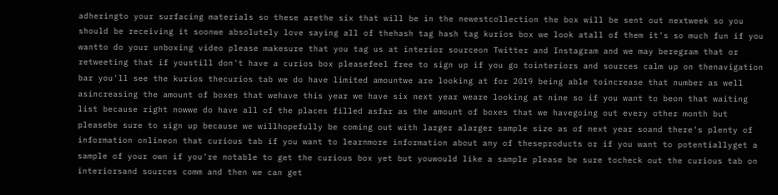adheringto your surfacing materials so these arethe six that will be in the newestcollection the box will be sent out nextweek so you should be receiving it soonwe absolutely love saying all of thehash tag hash tag kurios box we look atall of them it's so much fun if you wantto do your unboxing video please makesure that you tag us at interior sourceon Twitter and Instagram and we may beregram that or retweeting that if youstill don't have a curios box pleasefeel free to sign up if you go tointeriors and sources calm up on thenavigation bar you'll see the kurios thecurios tab we do have limited amountwe are looking at for 2019 being able toincrease that number as well asincreasing the amount of boxes that wehave this year we have six next year weare looking at nine so if you want to beon that waiting list because right nowwe do have all of the places filled asfar as the amount of boxes that we havegoing out every other month but pleasebe sure to sign up because we willhopefully be coming out with larger alarger sample size as of next year soand there's plenty of information onlineon that curious tab if you want to learnmore information about any of theseproducts or if you want to potentiallyget a sample of your own if you're notable to get the curious box yet but youwould like a sample please be sure tocheck out the curious tab on interiorsand sources comm and then we can get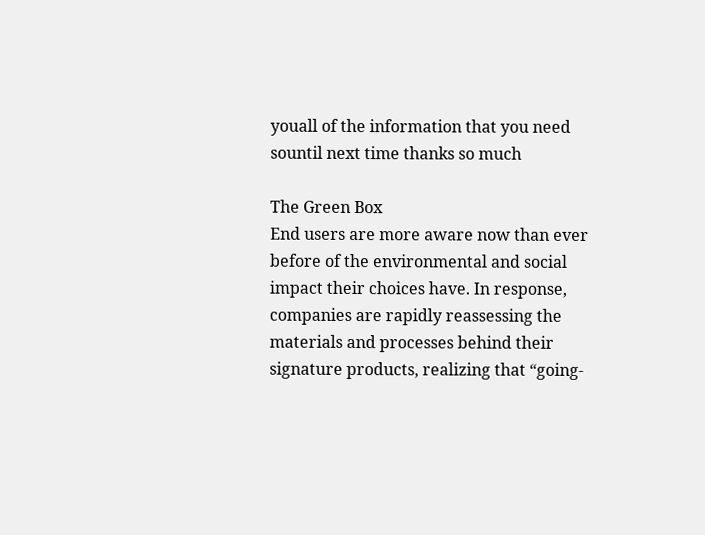youall of the information that you need sountil next time thanks so much

The Green Box
End users are more aware now than ever before of the environmental and social impact their choices have. In response, companies are rapidly reassessing the materials and processes behind their signature products, realizing that “going-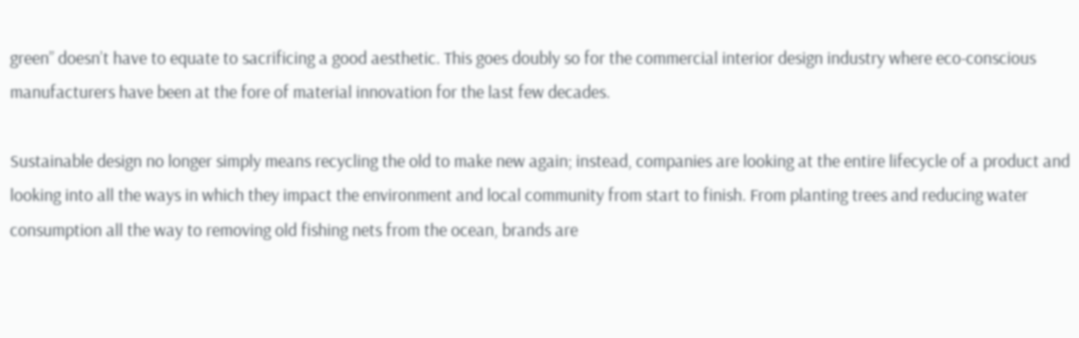green” doesn’t have to equate to sacrificing a good aesthetic. This goes doubly so for the commercial interior design industry where eco-conscious manufacturers have been at the fore of material innovation for the last few decades.

Sustainable design no longer simply means recycling the old to make new again; instead, companies are looking at the entire lifecycle of a product and looking into all the ways in which they impact the environment and local community from start to finish. From planting trees and reducing water consumption all the way to removing old fishing nets from the ocean, brands are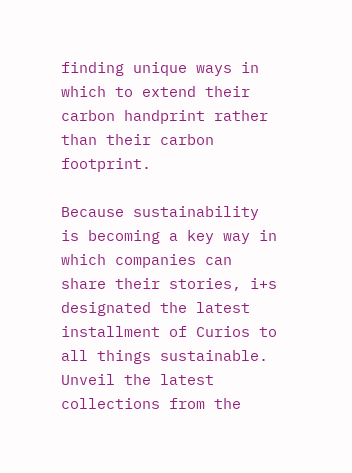finding unique ways in which to extend their carbon handprint rather than their carbon footprint.

Because sustainability is becoming a key way in which companies can share their stories, i+s designated the latest installment of Curios to all things sustainable. Unveil the latest collections from the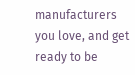manufacturers you love, and get ready to be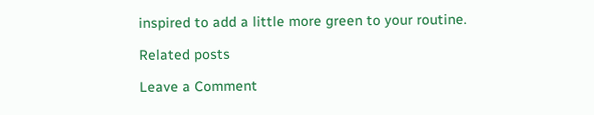inspired to add a little more green to your routine.

Related posts

Leave a Comment